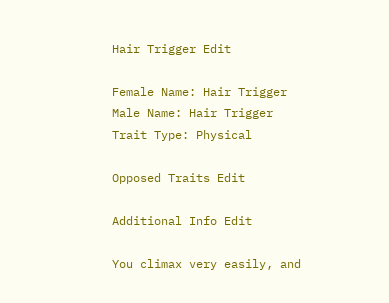Hair Trigger Edit

Female Name: Hair Trigger
Male Name: Hair Trigger
Trait Type: Physical

Opposed Traits Edit

Additional Info Edit

You climax very easily, and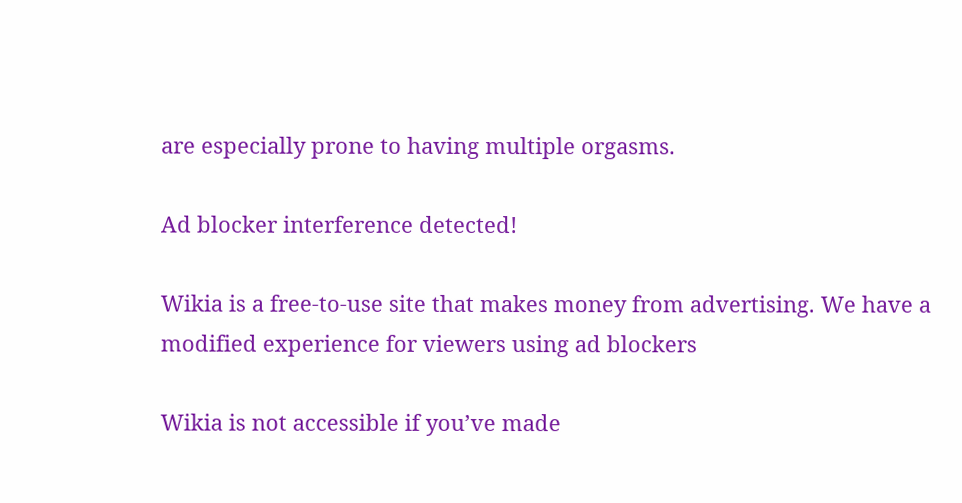are especially prone to having multiple orgasms.

Ad blocker interference detected!

Wikia is a free-to-use site that makes money from advertising. We have a modified experience for viewers using ad blockers

Wikia is not accessible if you’ve made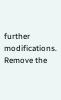further modifications. Remove the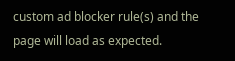custom ad blocker rule(s) and the page will load as expected.